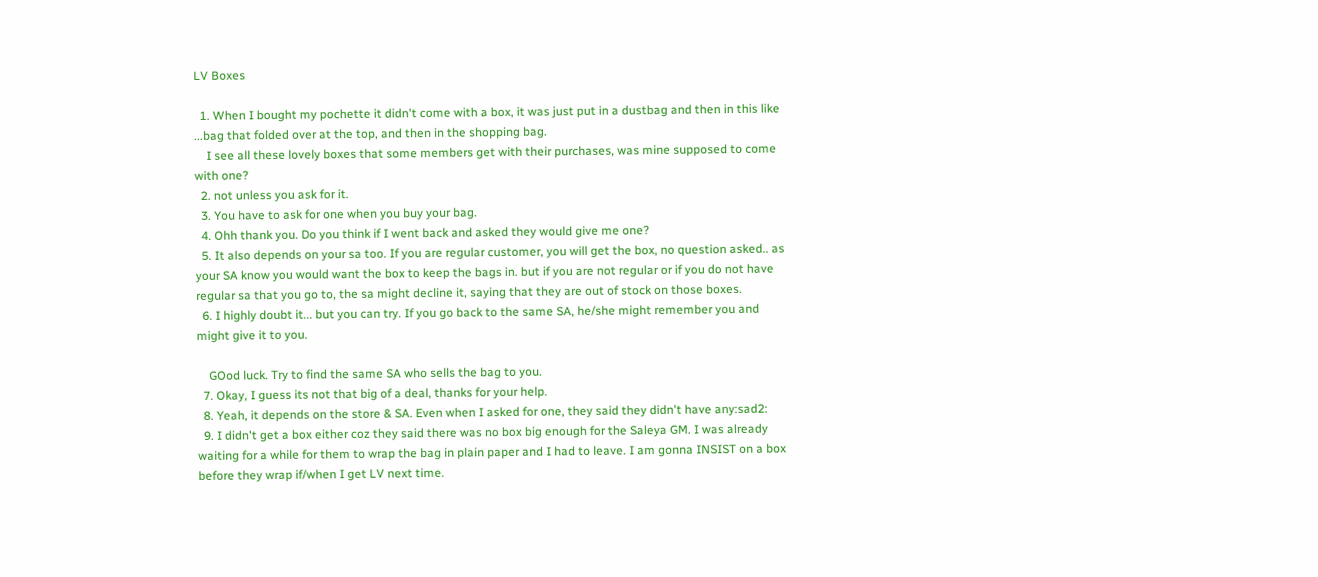LV Boxes

  1. When I bought my pochette it didn't come with a box, it was just put in a dustbag and then in this like ...bag that folded over at the top, and then in the shopping bag.
    I see all these lovely boxes that some members get with their purchases, was mine supposed to come with one?
  2. not unless you ask for it.
  3. You have to ask for one when you buy your bag.
  4. Ohh thank you. Do you think if I went back and asked they would give me one?
  5. It also depends on your sa too. If you are regular customer, you will get the box, no question asked.. as your SA know you would want the box to keep the bags in. but if you are not regular or if you do not have regular sa that you go to, the sa might decline it, saying that they are out of stock on those boxes.
  6. I highly doubt it... but you can try. If you go back to the same SA, he/she might remember you and might give it to you.

    GOod luck. Try to find the same SA who sells the bag to you.
  7. Okay, I guess its not that big of a deal, thanks for your help.
  8. Yeah, it depends on the store & SA. Even when I asked for one, they said they didn't have any:sad2:
  9. I didn't get a box either coz they said there was no box big enough for the Saleya GM. I was already waiting for a while for them to wrap the bag in plain paper and I had to leave. I am gonna INSIST on a box before they wrap if/when I get LV next time.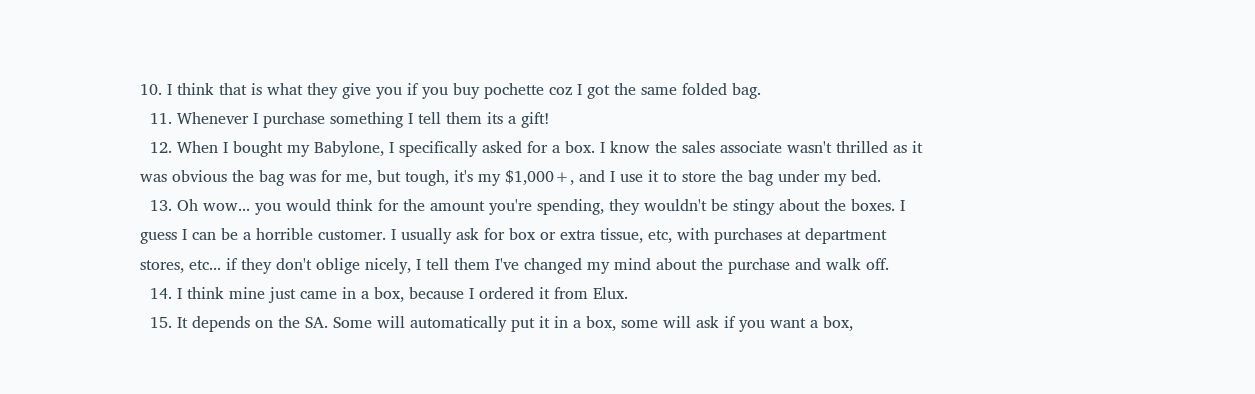10. I think that is what they give you if you buy pochette coz I got the same folded bag.
  11. Whenever I purchase something I tell them its a gift!
  12. When I bought my Babylone, I specifically asked for a box. I know the sales associate wasn't thrilled as it was obvious the bag was for me, but tough, it's my $1,000+, and I use it to store the bag under my bed.
  13. Oh wow... you would think for the amount you're spending, they wouldn't be stingy about the boxes. I guess I can be a horrible customer. I usually ask for box or extra tissue, etc, with purchases at department stores, etc... if they don't oblige nicely, I tell them I've changed my mind about the purchase and walk off.
  14. I think mine just came in a box, because I ordered it from Elux.
  15. It depends on the SA. Some will automatically put it in a box, some will ask if you want a box,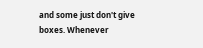and some just don't give boxes. Whenever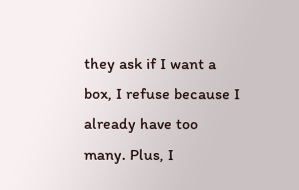they ask if I want a box, I refuse because I already have too many. Plus, I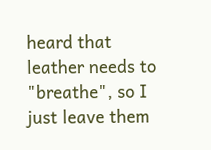heard that leather needs to "breathe", so I just leave them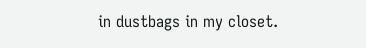in dustbags in my closet.